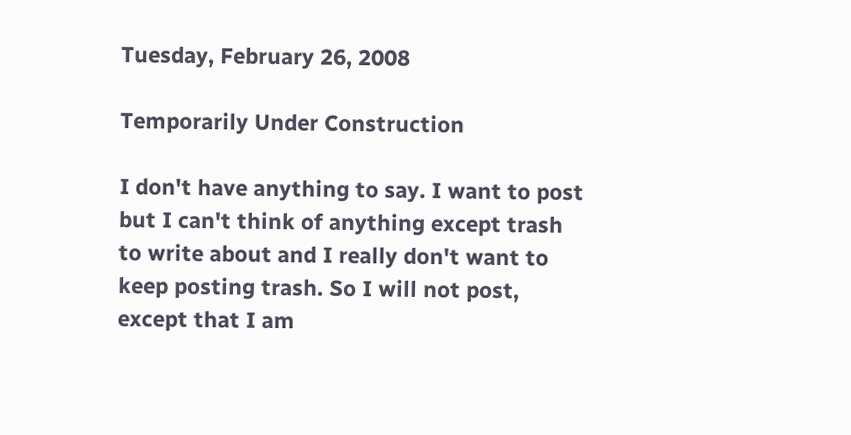Tuesday, February 26, 2008

Temporarily Under Construction

I don't have anything to say. I want to post but I can't think of anything except trash to write about and I really don't want to keep posting trash. So I will not post, except that I am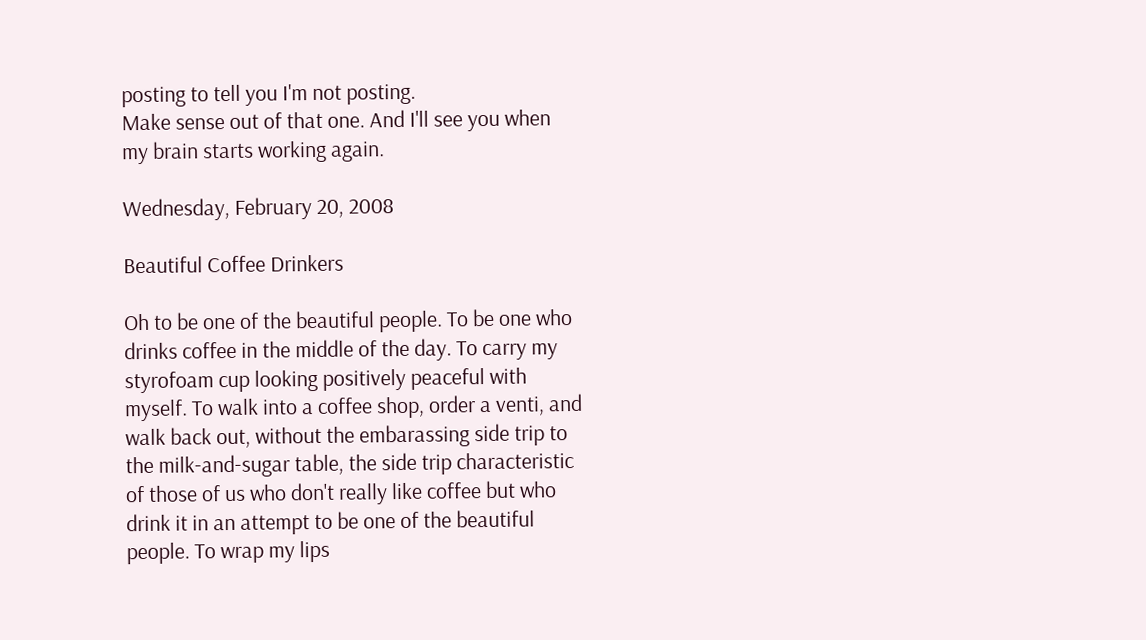posting to tell you I'm not posting.
Make sense out of that one. And I'll see you when my brain starts working again.

Wednesday, February 20, 2008

Beautiful Coffee Drinkers

Oh to be one of the beautiful people. To be one who drinks coffee in the middle of the day. To carry my styrofoam cup looking positively peaceful with myself. To walk into a coffee shop, order a venti, and walk back out, without the embarassing side trip to the milk-and-sugar table, the side trip characteristic of those of us who don't really like coffee but who drink it in an attempt to be one of the beautiful people. To wrap my lips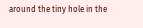around the tiny hole in the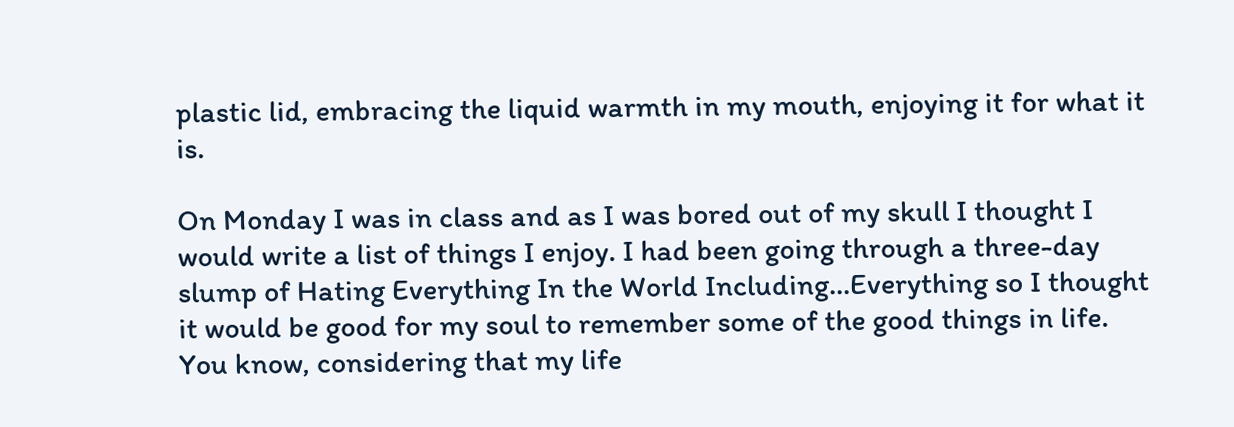plastic lid, embracing the liquid warmth in my mouth, enjoying it for what it is.

On Monday I was in class and as I was bored out of my skull I thought I would write a list of things I enjoy. I had been going through a three-day slump of Hating Everything In the World Including...Everything so I thought it would be good for my soul to remember some of the good things in life. You know, considering that my life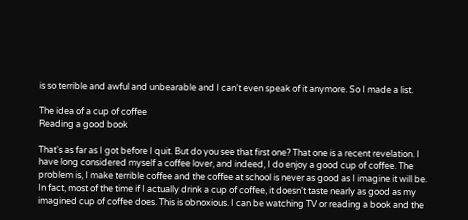is so terrible and awful and unbearable and I can't even speak of it anymore. So I made a list.

The idea of a cup of coffee
Reading a good book

That's as far as I got before I quit. But do you see that first one? That one is a recent revelation. I have long considered myself a coffee lover, and indeed, I do enjoy a good cup of coffee. The problem is, I make terrible coffee and the coffee at school is never as good as I imagine it will be. In fact, most of the time if I actually drink a cup of coffee, it doesn't taste nearly as good as my imagined cup of coffee does. This is obnoxious. I can be watching TV or reading a book and the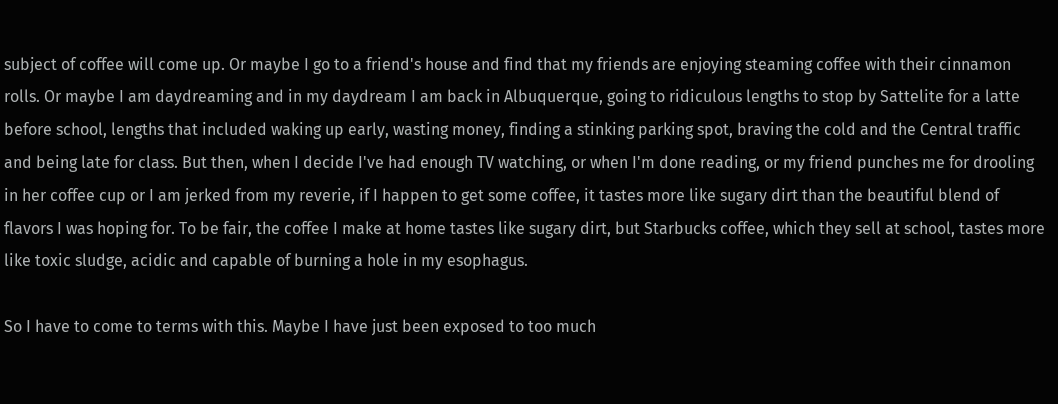subject of coffee will come up. Or maybe I go to a friend's house and find that my friends are enjoying steaming coffee with their cinnamon rolls. Or maybe I am daydreaming and in my daydream I am back in Albuquerque, going to ridiculous lengths to stop by Sattelite for a latte before school, lengths that included waking up early, wasting money, finding a stinking parking spot, braving the cold and the Central traffic and being late for class. But then, when I decide I've had enough TV watching, or when I'm done reading, or my friend punches me for drooling in her coffee cup or I am jerked from my reverie, if I happen to get some coffee, it tastes more like sugary dirt than the beautiful blend of flavors I was hoping for. To be fair, the coffee I make at home tastes like sugary dirt, but Starbucks coffee, which they sell at school, tastes more like toxic sludge, acidic and capable of burning a hole in my esophagus.

So I have to come to terms with this. Maybe I have just been exposed to too much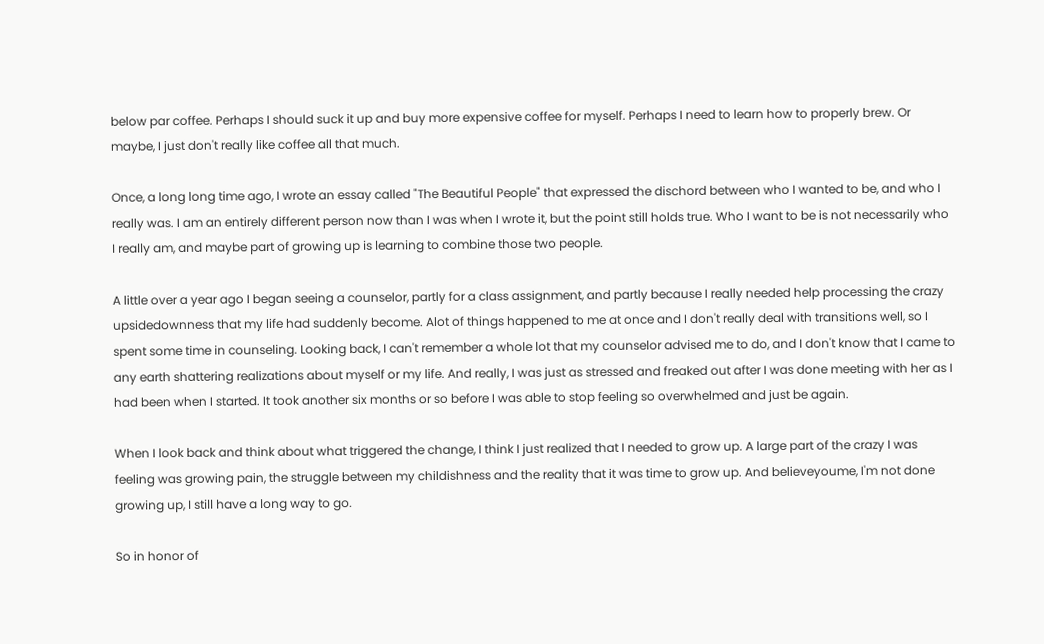below par coffee. Perhaps I should suck it up and buy more expensive coffee for myself. Perhaps I need to learn how to properly brew. Or maybe, I just don't really like coffee all that much.

Once, a long long time ago, I wrote an essay called "The Beautiful People" that expressed the dischord between who I wanted to be, and who I really was. I am an entirely different person now than I was when I wrote it, but the point still holds true. Who I want to be is not necessarily who I really am, and maybe part of growing up is learning to combine those two people.

A little over a year ago I began seeing a counselor, partly for a class assignment, and partly because I really needed help processing the crazy upsidedownness that my life had suddenly become. Alot of things happened to me at once and I don't really deal with transitions well, so I spent some time in counseling. Looking back, I can't remember a whole lot that my counselor advised me to do, and I don't know that I came to any earth shattering realizations about myself or my life. And really, I was just as stressed and freaked out after I was done meeting with her as I had been when I started. It took another six months or so before I was able to stop feeling so overwhelmed and just be again.

When I look back and think about what triggered the change, I think I just realized that I needed to grow up. A large part of the crazy I was feeling was growing pain, the struggle between my childishness and the reality that it was time to grow up. And believeyoume, I'm not done growing up, I still have a long way to go.

So in honor of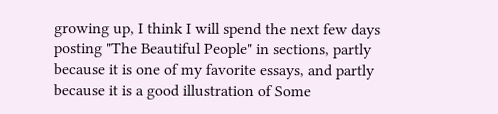growing up, I think I will spend the next few days posting "The Beautiful People" in sections, partly because it is one of my favorite essays, and partly because it is a good illustration of Some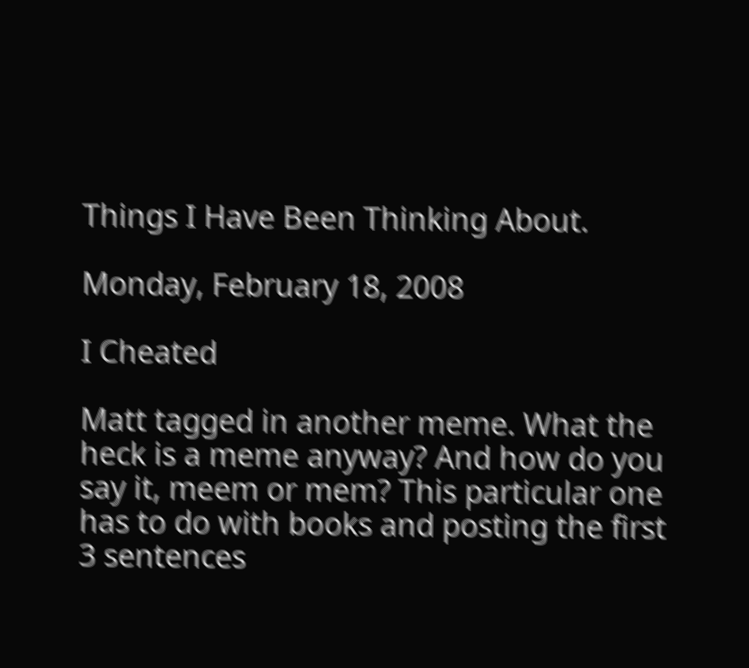Things I Have Been Thinking About.

Monday, February 18, 2008

I Cheated

Matt tagged in another meme. What the heck is a meme anyway? And how do you say it, meem or mem? This particular one has to do with books and posting the first 3 sentences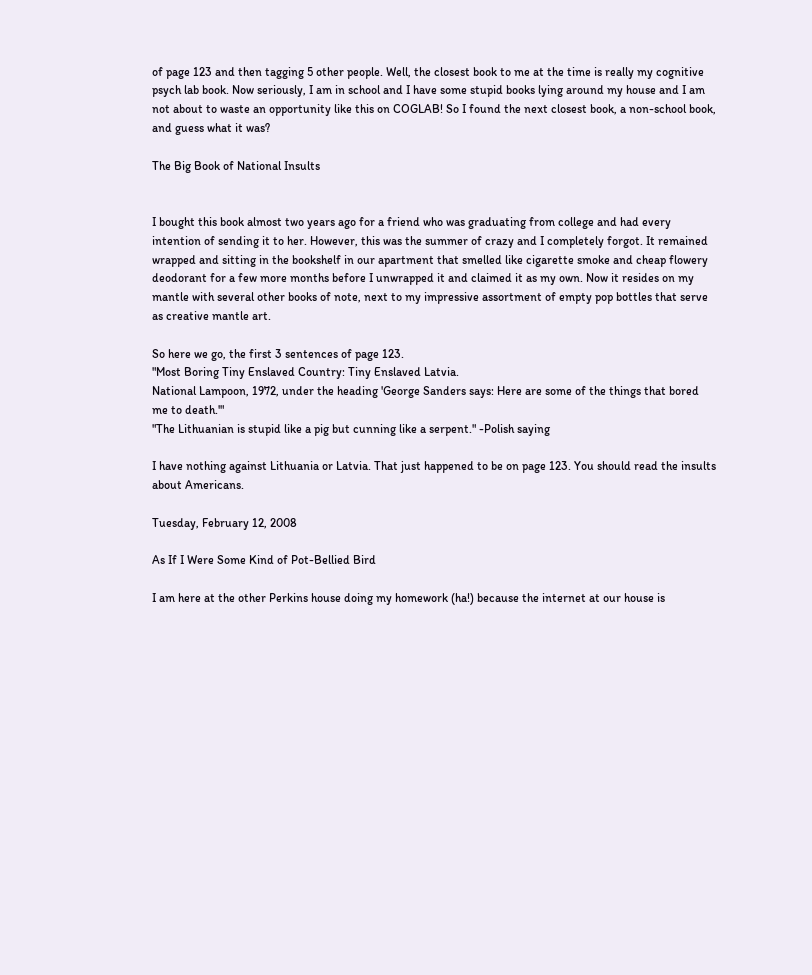of page 123 and then tagging 5 other people. Well, the closest book to me at the time is really my cognitive psych lab book. Now seriously, I am in school and I have some stupid books lying around my house and I am not about to waste an opportunity like this on COGLAB! So I found the next closest book, a non-school book, and guess what it was?

The Big Book of National Insults


I bought this book almost two years ago for a friend who was graduating from college and had every intention of sending it to her. However, this was the summer of crazy and I completely forgot. It remained wrapped and sitting in the bookshelf in our apartment that smelled like cigarette smoke and cheap flowery deodorant for a few more months before I unwrapped it and claimed it as my own. Now it resides on my mantle with several other books of note, next to my impressive assortment of empty pop bottles that serve as creative mantle art.

So here we go, the first 3 sentences of page 123.
"Most Boring Tiny Enslaved Country: Tiny Enslaved Latvia.
National Lampoon, 1972, under the heading 'George Sanders says: Here are some of the things that bored me to death.'"
"The Lithuanian is stupid like a pig but cunning like a serpent." -Polish saying

I have nothing against Lithuania or Latvia. That just happened to be on page 123. You should read the insults about Americans.

Tuesday, February 12, 2008

As If I Were Some Kind of Pot-Bellied Bird

I am here at the other Perkins house doing my homework (ha!) because the internet at our house is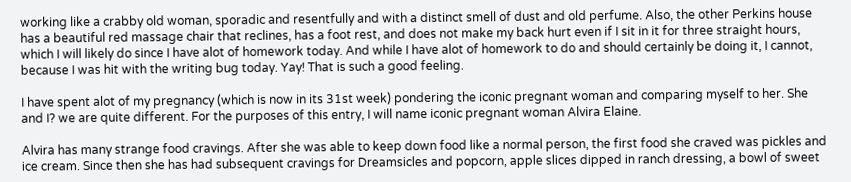working like a crabby old woman, sporadic and resentfully and with a distinct smell of dust and old perfume. Also, the other Perkins house has a beautiful red massage chair that reclines, has a foot rest, and does not make my back hurt even if I sit in it for three straight hours, which I will likely do since I have alot of homework today. And while I have alot of homework to do and should certainly be doing it, I cannot, because I was hit with the writing bug today. Yay! That is such a good feeling.

I have spent alot of my pregnancy (which is now in its 31st week) pondering the iconic pregnant woman and comparing myself to her. She and I? we are quite different. For the purposes of this entry, I will name iconic pregnant woman Alvira Elaine.

Alvira has many strange food cravings. After she was able to keep down food like a normal person, the first food she craved was pickles and ice cream. Since then she has had subsequent cravings for Dreamsicles and popcorn, apple slices dipped in ranch dressing, a bowl of sweet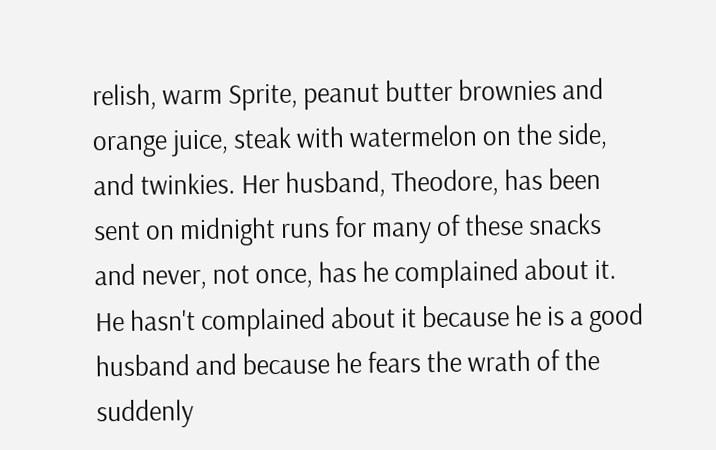relish, warm Sprite, peanut butter brownies and orange juice, steak with watermelon on the side, and twinkies. Her husband, Theodore, has been sent on midnight runs for many of these snacks and never, not once, has he complained about it. He hasn't complained about it because he is a good husband and because he fears the wrath of the suddenly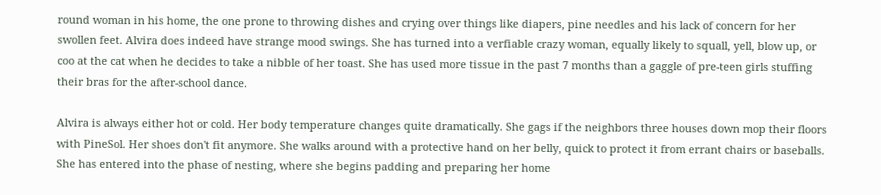round woman in his home, the one prone to throwing dishes and crying over things like diapers, pine needles and his lack of concern for her swollen feet. Alvira does indeed have strange mood swings. She has turned into a verfiable crazy woman, equally likely to squall, yell, blow up, or coo at the cat when he decides to take a nibble of her toast. She has used more tissue in the past 7 months than a gaggle of pre-teen girls stuffing their bras for the after-school dance.

Alvira is always either hot or cold. Her body temperature changes quite dramatically. She gags if the neighbors three houses down mop their floors with PineSol. Her shoes don't fit anymore. She walks around with a protective hand on her belly, quick to protect it from errant chairs or baseballs. She has entered into the phase of nesting, where she begins padding and preparing her home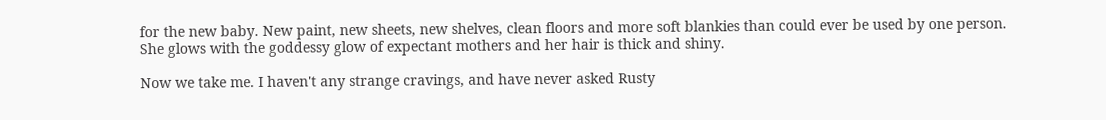for the new baby. New paint, new sheets, new shelves, clean floors and more soft blankies than could ever be used by one person. She glows with the goddessy glow of expectant mothers and her hair is thick and shiny.

Now we take me. I haven't any strange cravings, and have never asked Rusty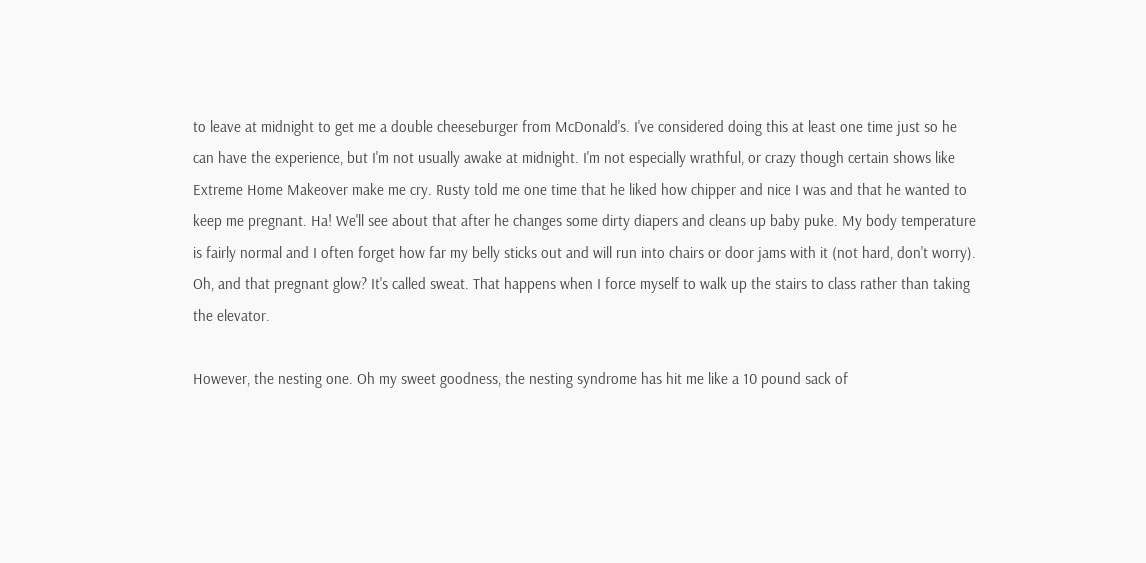to leave at midnight to get me a double cheeseburger from McDonald's. I've considered doing this at least one time just so he can have the experience, but I'm not usually awake at midnight. I'm not especially wrathful, or crazy though certain shows like Extreme Home Makeover make me cry. Rusty told me one time that he liked how chipper and nice I was and that he wanted to keep me pregnant. Ha! We'll see about that after he changes some dirty diapers and cleans up baby puke. My body temperature is fairly normal and I often forget how far my belly sticks out and will run into chairs or door jams with it (not hard, don't worry). Oh, and that pregnant glow? It's called sweat. That happens when I force myself to walk up the stairs to class rather than taking the elevator.

However, the nesting one. Oh my sweet goodness, the nesting syndrome has hit me like a 10 pound sack of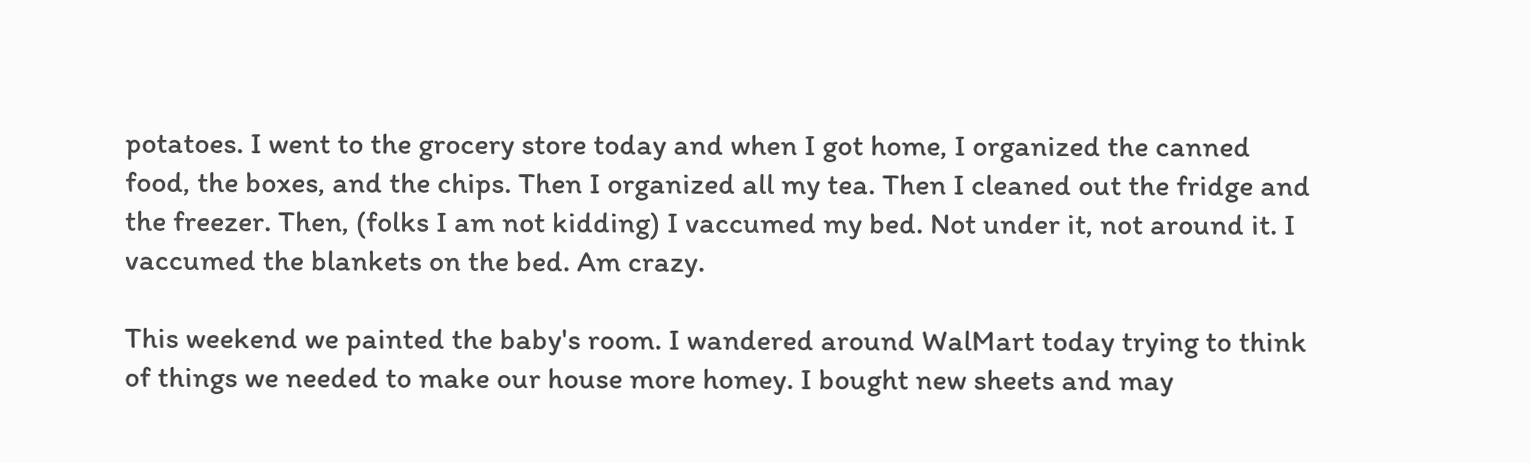potatoes. I went to the grocery store today and when I got home, I organized the canned food, the boxes, and the chips. Then I organized all my tea. Then I cleaned out the fridge and the freezer. Then, (folks I am not kidding) I vaccumed my bed. Not under it, not around it. I vaccumed the blankets on the bed. Am crazy.

This weekend we painted the baby's room. I wandered around WalMart today trying to think of things we needed to make our house more homey. I bought new sheets and may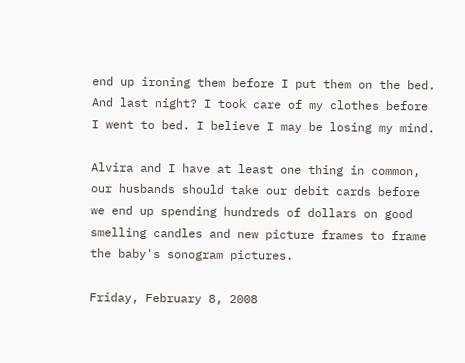end up ironing them before I put them on the bed. And last night? I took care of my clothes before I went to bed. I believe I may be losing my mind.

Alvira and I have at least one thing in common, our husbands should take our debit cards before we end up spending hundreds of dollars on good smelling candles and new picture frames to frame the baby's sonogram pictures.

Friday, February 8, 2008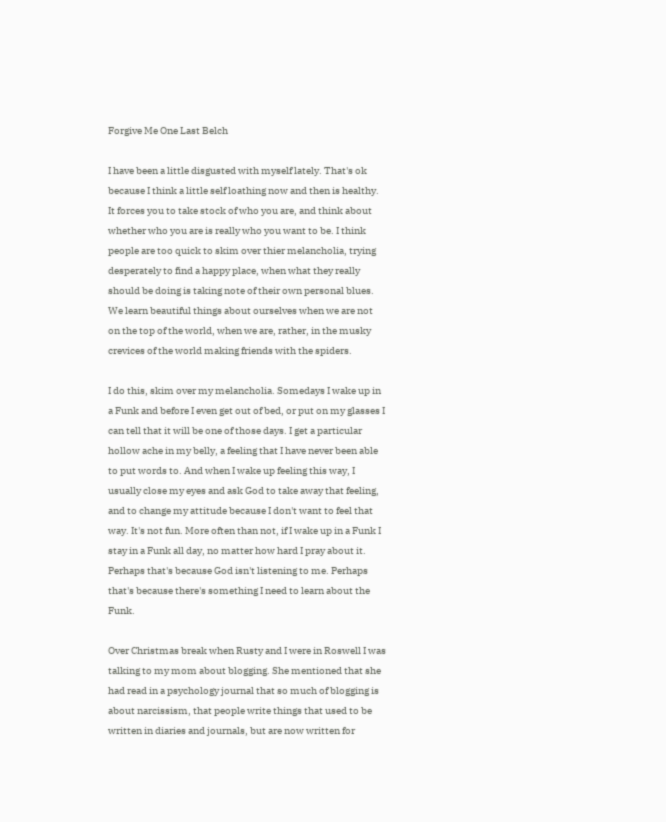Forgive Me One Last Belch

I have been a little disgusted with myself lately. That's ok because I think a little self loathing now and then is healthy. It forces you to take stock of who you are, and think about whether who you are is really who you want to be. I think people are too quick to skim over thier melancholia, trying desperately to find a happy place, when what they really should be doing is taking note of their own personal blues. We learn beautiful things about ourselves when we are not on the top of the world, when we are, rather, in the musky crevices of the world making friends with the spiders.

I do this, skim over my melancholia. Somedays I wake up in a Funk and before I even get out of bed, or put on my glasses I can tell that it will be one of those days. I get a particular hollow ache in my belly, a feeling that I have never been able to put words to. And when I wake up feeling this way, I usually close my eyes and ask God to take away that feeling, and to change my attitude because I don't want to feel that way. It's not fun. More often than not, if I wake up in a Funk I stay in a Funk all day, no matter how hard I pray about it. Perhaps that's because God isn't listening to me. Perhaps that's because there's something I need to learn about the Funk.

Over Christmas break when Rusty and I were in Roswell I was talking to my mom about blogging. She mentioned that she had read in a psychology journal that so much of blogging is about narcissism, that people write things that used to be written in diaries and journals, but are now written for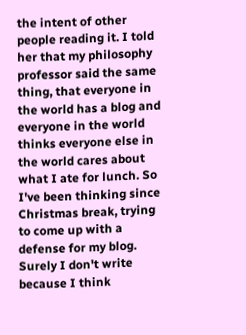the intent of other people reading it. I told her that my philosophy professor said the same thing, that everyone in the world has a blog and everyone in the world thinks everyone else in the world cares about what I ate for lunch. So I've been thinking since Christmas break, trying to come up with a defense for my blog. Surely I don't write because I think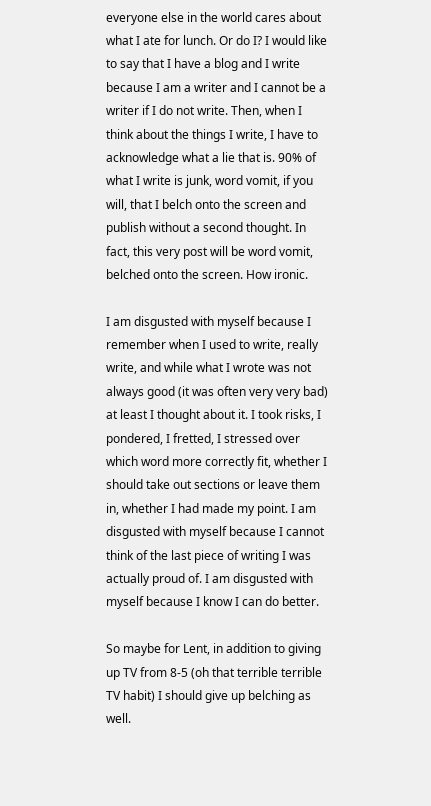everyone else in the world cares about what I ate for lunch. Or do I? I would like to say that I have a blog and I write because I am a writer and I cannot be a writer if I do not write. Then, when I think about the things I write, I have to acknowledge what a lie that is. 90% of what I write is junk, word vomit, if you will, that I belch onto the screen and publish without a second thought. In fact, this very post will be word vomit, belched onto the screen. How ironic.

I am disgusted with myself because I remember when I used to write, really write, and while what I wrote was not always good (it was often very very bad) at least I thought about it. I took risks, I pondered, I fretted, I stressed over which word more correctly fit, whether I should take out sections or leave them in, whether I had made my point. I am disgusted with myself because I cannot think of the last piece of writing I was actually proud of. I am disgusted with myself because I know I can do better.

So maybe for Lent, in addition to giving up TV from 8-5 (oh that terrible terrible TV habit) I should give up belching as well.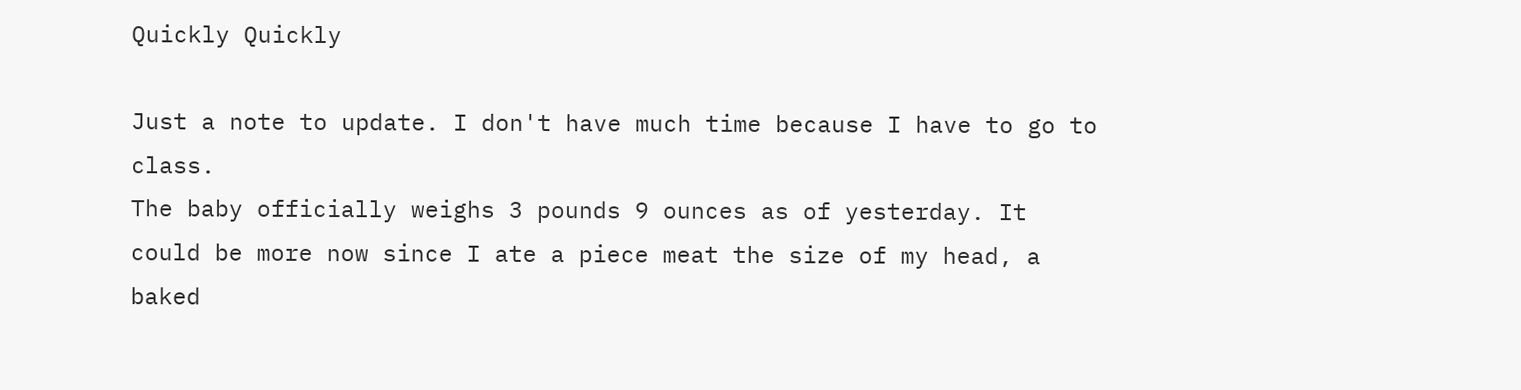Quickly Quickly

Just a note to update. I don't have much time because I have to go to class.
The baby officially weighs 3 pounds 9 ounces as of yesterday. It could be more now since I ate a piece meat the size of my head, a baked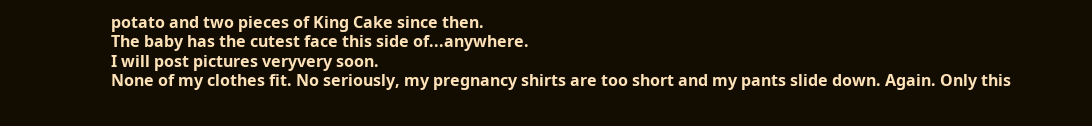potato and two pieces of King Cake since then.
The baby has the cutest face this side of...anywhere.
I will post pictures veryvery soon.
None of my clothes fit. No seriously, my pregnancy shirts are too short and my pants slide down. Again. Only this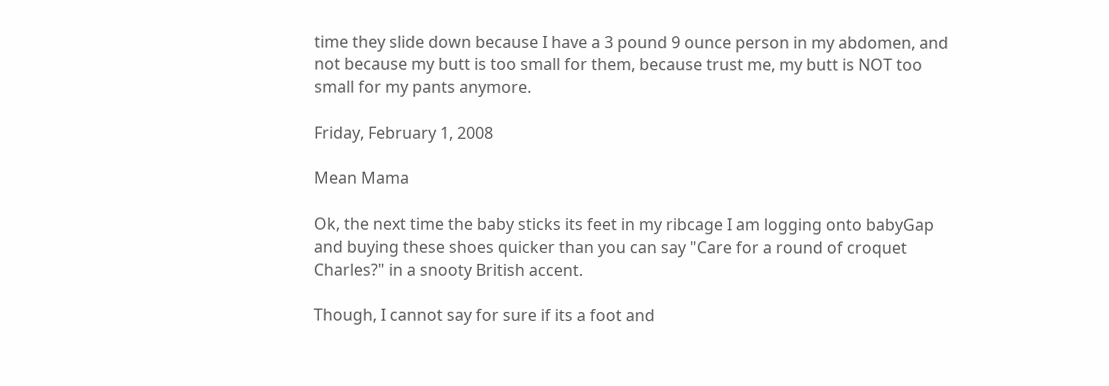time they slide down because I have a 3 pound 9 ounce person in my abdomen, and not because my butt is too small for them, because trust me, my butt is NOT too small for my pants anymore.

Friday, February 1, 2008

Mean Mama

Ok, the next time the baby sticks its feet in my ribcage I am logging onto babyGap and buying these shoes quicker than you can say "Care for a round of croquet Charles?" in a snooty British accent.

Though, I cannot say for sure if its a foot and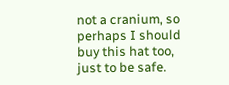not a cranium, so perhaps I should buy this hat too, just to be safe.